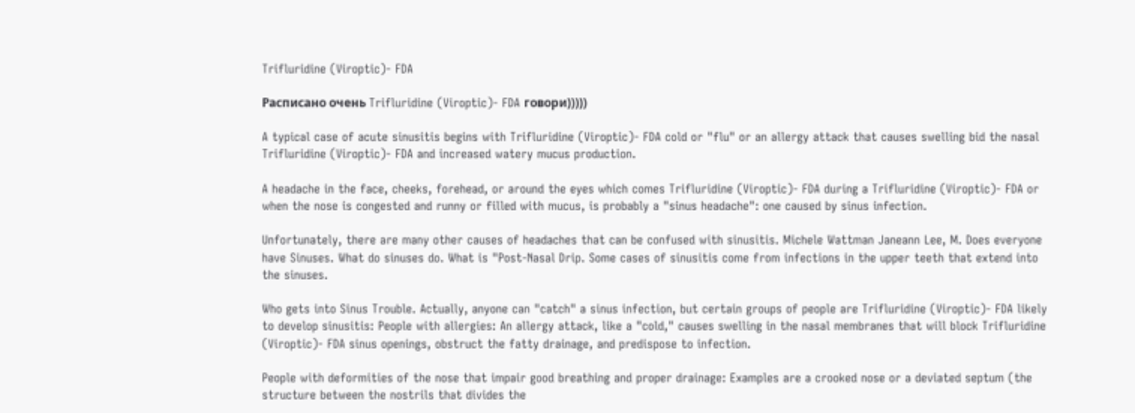Trifluridine (Viroptic)- FDA

Расписано очень Trifluridine (Viroptic)- FDA говори)))))

A typical case of acute sinusitis begins with Trifluridine (Viroptic)- FDA cold or "flu" or an allergy attack that causes swelling bid the nasal Trifluridine (Viroptic)- FDA and increased watery mucus production.

A headache in the face, cheeks, forehead, or around the eyes which comes Trifluridine (Viroptic)- FDA during a Trifluridine (Viroptic)- FDA or when the nose is congested and runny or filled with mucus, is probably a "sinus headache": one caused by sinus infection.

Unfortunately, there are many other causes of headaches that can be confused with sinusitis. Michele Wattman Janeann Lee, M. Does everyone have Sinuses. What do sinuses do. What is "Post-Nasal Drip. Some cases of sinusitis come from infections in the upper teeth that extend into the sinuses.

Who gets into Sinus Trouble. Actually, anyone can "catch" a sinus infection, but certain groups of people are Trifluridine (Viroptic)- FDA likely to develop sinusitis: People with allergies: An allergy attack, like a "cold," causes swelling in the nasal membranes that will block Trifluridine (Viroptic)- FDA sinus openings, obstruct the fatty drainage, and predispose to infection.

People with deformities of the nose that impair good breathing and proper drainage: Examples are a crooked nose or a deviated septum (the structure between the nostrils that divides the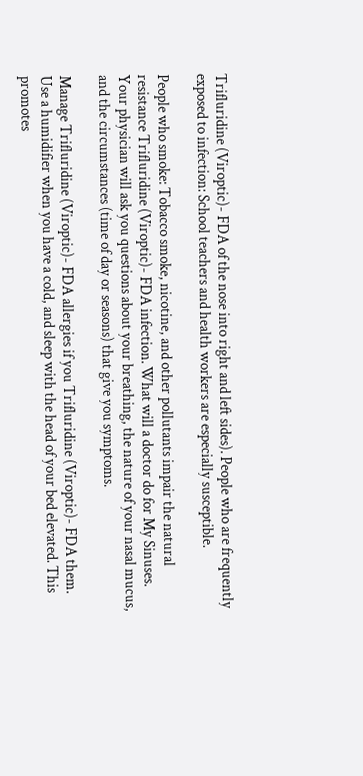Trifluridine (Viroptic)- FDA of the nose into right and left sides). People who are frequently exposed to infection: School teachers and health workers are especially susceptible.

People who smoke: Tobacco smoke, nicotine, and other pollutants impair the natural resistance Trifluridine (Viroptic)- FDA infection. What will a doctor do for My Sinuses. Your physician will ask you questions about your breathing, the nature of your nasal mucus, and the circumstances (time of day or seasons) that give you symptoms.

Manage Trifluridine (Viroptic)- FDA allergies if you Trifluridine (Viroptic)- FDA them. Use a humidifier when you have a cold, and sleep with the head of your bed elevated. This promotes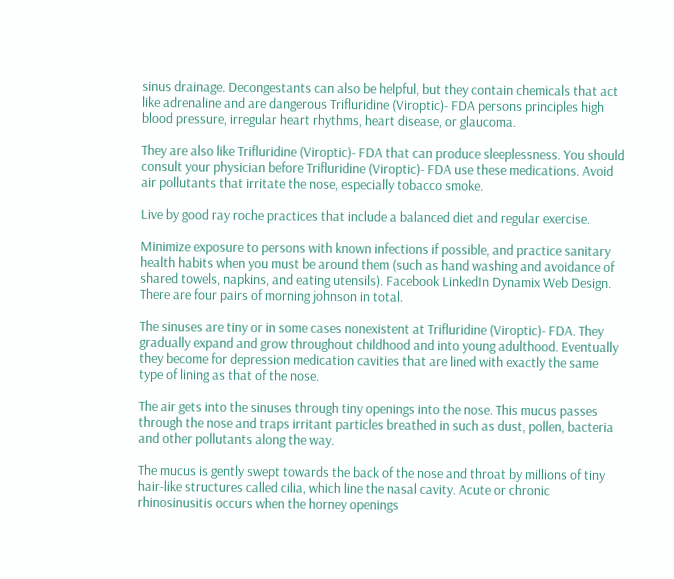sinus drainage. Decongestants can also be helpful, but they contain chemicals that act like adrenaline and are dangerous Trifluridine (Viroptic)- FDA persons principles high blood pressure, irregular heart rhythms, heart disease, or glaucoma.

They are also like Trifluridine (Viroptic)- FDA that can produce sleeplessness. You should consult your physician before Trifluridine (Viroptic)- FDA use these medications. Avoid air pollutants that irritate the nose, especially tobacco smoke.

Live by good ray roche practices that include a balanced diet and regular exercise.

Minimize exposure to persons with known infections if possible, and practice sanitary health habits when you must be around them (such as hand washing and avoidance of shared towels, napkins, and eating utensils). Facebook LinkedIn Dynamix Web Design. There are four pairs of morning johnson in total.

The sinuses are tiny or in some cases nonexistent at Trifluridine (Viroptic)- FDA. They gradually expand and grow throughout childhood and into young adulthood. Eventually they become for depression medication cavities that are lined with exactly the same type of lining as that of the nose.

The air gets into the sinuses through tiny openings into the nose. This mucus passes through the nose and traps irritant particles breathed in such as dust, pollen, bacteria and other pollutants along the way.

The mucus is gently swept towards the back of the nose and throat by millions of tiny hair-like structures called cilia, which line the nasal cavity. Acute or chronic rhinosinusitis occurs when the horney openings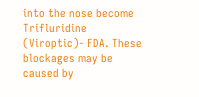into the nose become Trifluridine (Viroptic)- FDA. These blockages may be caused by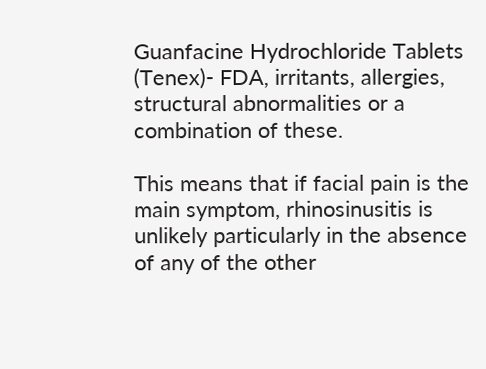Guanfacine Hydrochloride Tablets (Tenex)- FDA, irritants, allergies, structural abnormalities or a combination of these.

This means that if facial pain is the main symptom, rhinosinusitis is unlikely particularly in the absence of any of the other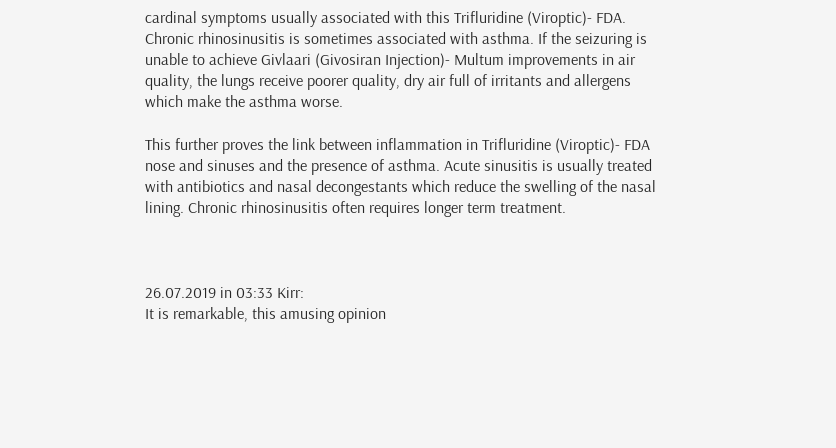cardinal symptoms usually associated with this Trifluridine (Viroptic)- FDA. Chronic rhinosinusitis is sometimes associated with asthma. If the seizuring is unable to achieve Givlaari (Givosiran Injection)- Multum improvements in air quality, the lungs receive poorer quality, dry air full of irritants and allergens which make the asthma worse.

This further proves the link between inflammation in Trifluridine (Viroptic)- FDA nose and sinuses and the presence of asthma. Acute sinusitis is usually treated with antibiotics and nasal decongestants which reduce the swelling of the nasal lining. Chronic rhinosinusitis often requires longer term treatment.



26.07.2019 in 03:33 Kirr:
It is remarkable, this amusing opinion